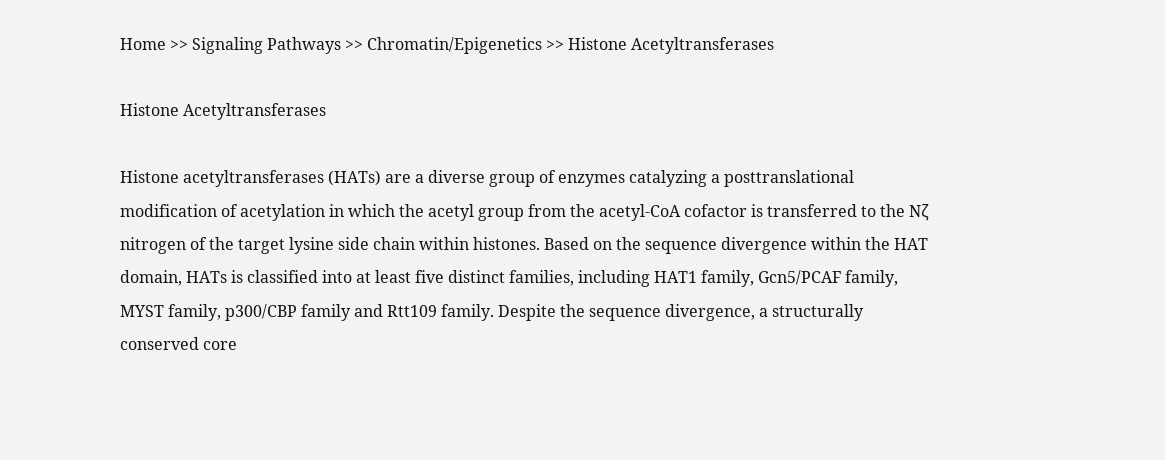Home >> Signaling Pathways >> Chromatin/Epigenetics >> Histone Acetyltransferases

Histone Acetyltransferases

Histone acetyltransferases (HATs) are a diverse group of enzymes catalyzing a posttranslational modification of acetylation in which the acetyl group from the acetyl-CoA cofactor is transferred to the Nζ nitrogen of the target lysine side chain within histones. Based on the sequence divergence within the HAT domain, HATs is classified into at least five distinct families, including HAT1 family, Gcn5/PCAF family, MYST family, p300/CBP family and Rtt109 family. Despite the sequence divergence, a structurally conserved core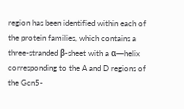region has been identified within each of the protein families, which contains a three-stranded β-sheet with a α—helix corresponding to the A and D regions of the Gcn5-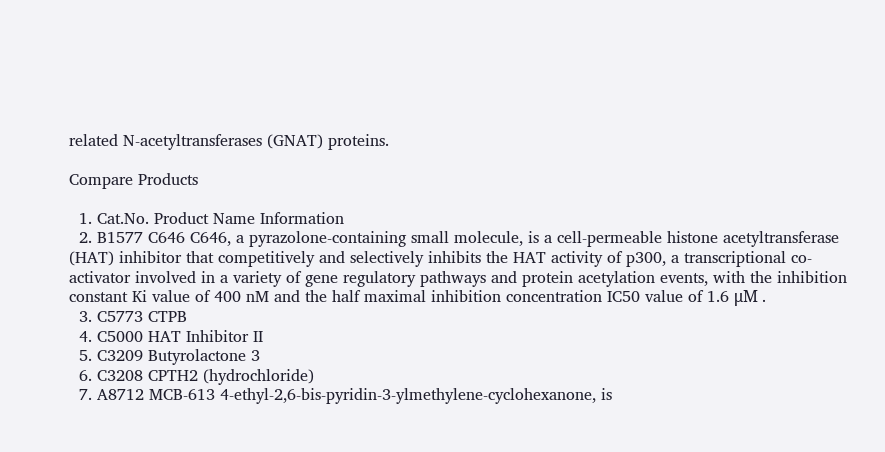related N-acetyltransferases (GNAT) proteins.

Compare Products

  1. Cat.No. Product Name Information
  2. B1577 C646 C646, a pyrazolone-containing small molecule, is a cell-permeable histone acetyltransferase (HAT) inhibitor that competitively and selectively inhibits the HAT activity of p300, a transcriptional co-activator involved in a variety of gene regulatory pathways and protein acetylation events, with the inhibition constant Ki value of 400 nM and the half maximal inhibition concentration IC50 value of 1.6 μM .
  3. C5773 CTPB
  4. C5000 HAT Inhibitor II
  5. C3209 Butyrolactone 3
  6. C3208 CPTH2 (hydrochloride)
  7. A8712 MCB-613 4-ethyl-2,6-bis-pyridin-3-ylmethylene-cyclohexanone, is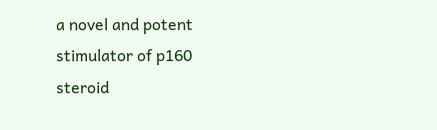a novel and potent stimulator of p160 steroid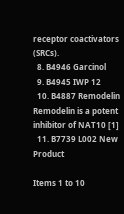receptor coactivators (SRCs).
  8. B4946 Garcinol
  9. B4945 IWP 12
  10. B4887 Remodelin Remodelin is a potent inhibitor of NAT10 [1]
  11. B7739 L002 New Product

Items 1 to 10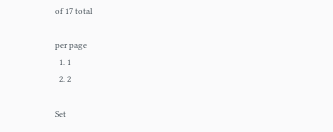of 17 total

per page
  1. 1
  2. 2

Set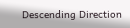Descending Direction